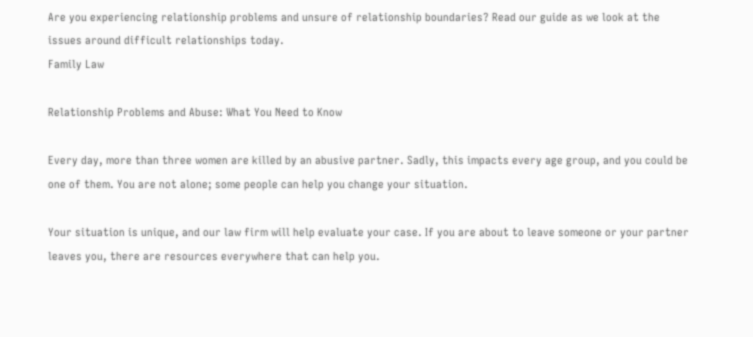Are you experiencing relationship problems and unsure of relationship boundaries? Read our guide as we look at the issues around difficult relationships today.
Family Law

Relationship Problems and Abuse: What You Need to Know

Every day, more than three women are killed by an abusive partner. Sadly, this impacts every age group, and you could be one of them. You are not alone; some people can help you change your situation.

Your situation is unique, and our law firm will help evaluate your case. If you are about to leave someone or your partner leaves you, there are resources everywhere that can help you.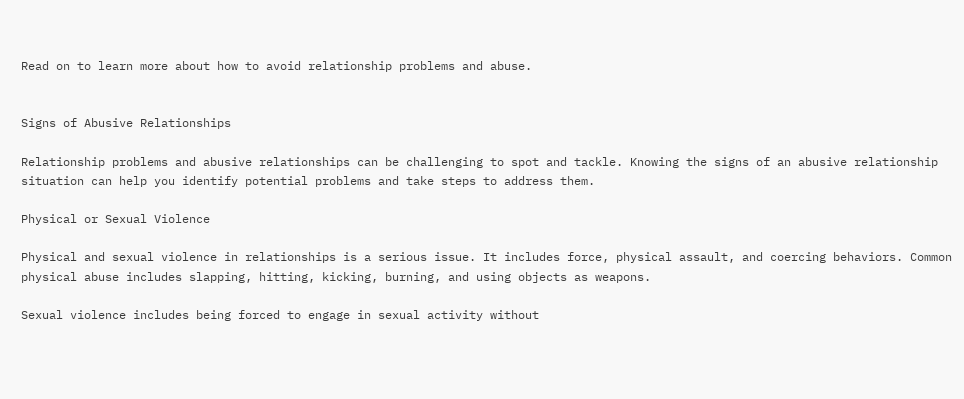Read on to learn more about how to avoid relationship problems and abuse.


Signs of Abusive Relationships

Relationship problems and abusive relationships can be challenging to spot and tackle. Knowing the signs of an abusive relationship situation can help you identify potential problems and take steps to address them.

Physical or Sexual Violence

Physical and sexual violence in relationships is a serious issue. It includes force, physical assault, and coercing behaviors. Common physical abuse includes slapping, hitting, kicking, burning, and using objects as weapons.

Sexual violence includes being forced to engage in sexual activity without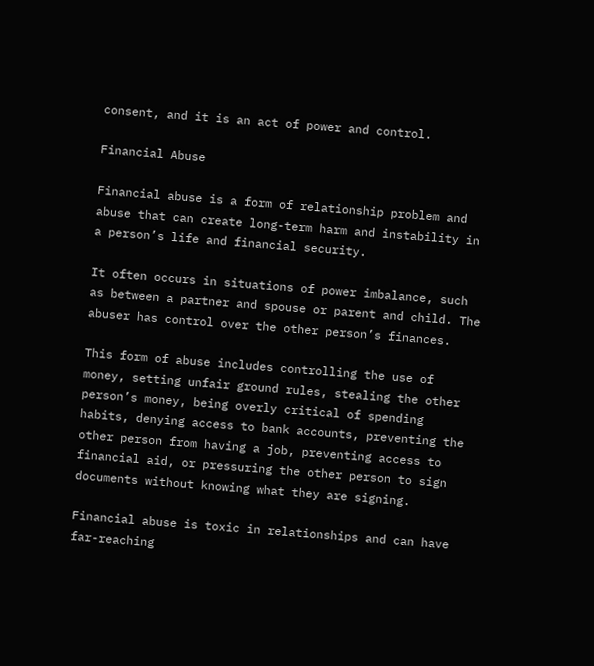consent, and it is an act of power and control.

Financial Abuse

Financial abuse is a form of relationship problem and abuse that can create long-term harm and instability in a person’s life and financial security.

It often occurs in situations of power imbalance, such as between a partner and spouse or parent and child. The abuser has control over the other person’s finances.

This form of abuse includes controlling the use of money, setting unfair ground rules, stealing the other person’s money, being overly critical of spending habits, denying access to bank accounts, preventing the other person from having a job, preventing access to financial aid, or pressuring the other person to sign documents without knowing what they are signing.

Financial abuse is toxic in relationships and can have far-reaching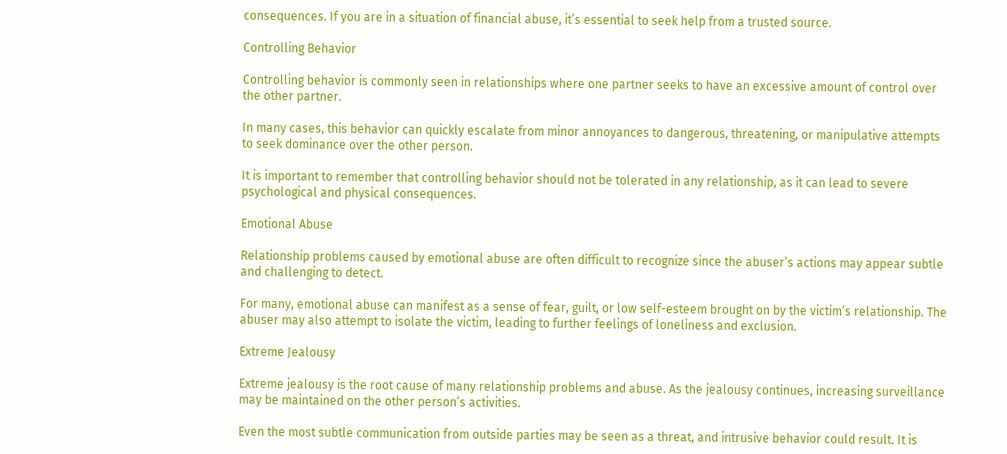consequences. If you are in a situation of financial abuse, it’s essential to seek help from a trusted source.

Controlling Behavior

Controlling behavior is commonly seen in relationships where one partner seeks to have an excessive amount of control over the other partner.

In many cases, this behavior can quickly escalate from minor annoyances to dangerous, threatening, or manipulative attempts to seek dominance over the other person.

It is important to remember that controlling behavior should not be tolerated in any relationship, as it can lead to severe psychological and physical consequences.

Emotional Abuse

Relationship problems caused by emotional abuse are often difficult to recognize since the abuser’s actions may appear subtle and challenging to detect.

For many, emotional abuse can manifest as a sense of fear, guilt, or low self-esteem brought on by the victim’s relationship. The abuser may also attempt to isolate the victim, leading to further feelings of loneliness and exclusion.

Extreme Jealousy

Extreme jealousy is the root cause of many relationship problems and abuse. As the jealousy continues, increasing surveillance may be maintained on the other person’s activities.

Even the most subtle communication from outside parties may be seen as a threat, and intrusive behavior could result. It is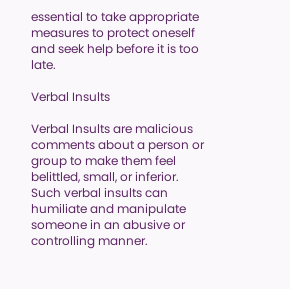essential to take appropriate measures to protect oneself and seek help before it is too late.

Verbal Insults

Verbal Insults are malicious comments about a person or group to make them feel belittled, small, or inferior. Such verbal insults can humiliate and manipulate someone in an abusive or controlling manner.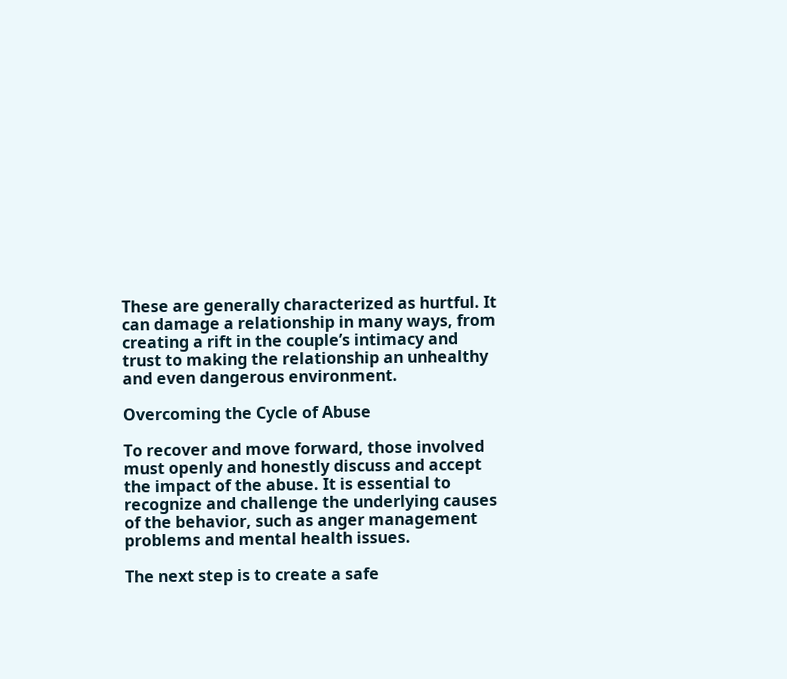These are generally characterized as hurtful. It can damage a relationship in many ways, from creating a rift in the couple’s intimacy and trust to making the relationship an unhealthy and even dangerous environment.

Overcoming the Cycle of Abuse

To recover and move forward, those involved must openly and honestly discuss and accept the impact of the abuse. It is essential to recognize and challenge the underlying causes of the behavior, such as anger management problems and mental health issues.

The next step is to create a safe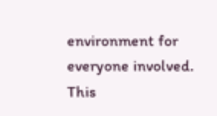environment for everyone involved. This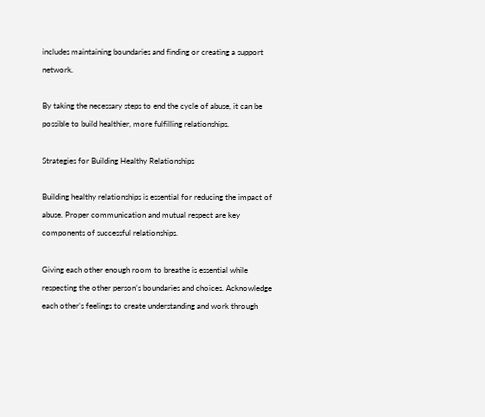includes maintaining boundaries and finding or creating a support network.

By taking the necessary steps to end the cycle of abuse, it can be possible to build healthier, more fulfilling relationships.

Strategies for Building Healthy Relationships

Building healthy relationships is essential for reducing the impact of abuse. Proper communication and mutual respect are key components of successful relationships.

Giving each other enough room to breathe is essential while respecting the other person’s boundaries and choices. Acknowledge each other’s feelings to create understanding and work through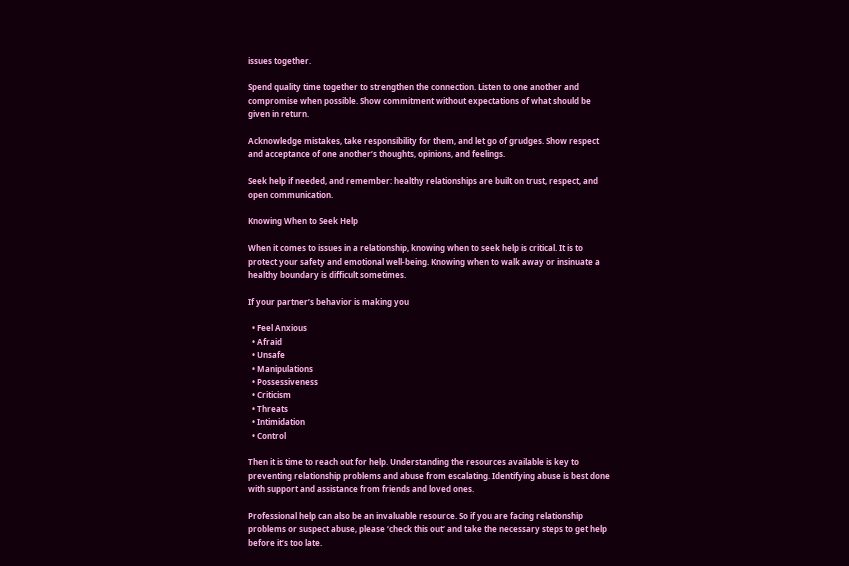issues together.

Spend quality time together to strengthen the connection. Listen to one another and compromise when possible. Show commitment without expectations of what should be given in return.

Acknowledge mistakes, take responsibility for them, and let go of grudges. Show respect and acceptance of one another’s thoughts, opinions, and feelings.

Seek help if needed, and remember: healthy relationships are built on trust, respect, and open communication.

Knowing When to Seek Help

When it comes to issues in a relationship, knowing when to seek help is critical. It is to protect your safety and emotional well-being. Knowing when to walk away or insinuate a healthy boundary is difficult sometimes.

If your partner’s behavior is making you

  • Feel Anxious
  • Afraid
  • Unsafe
  • Manipulations
  • Possessiveness
  • Criticism
  • Threats
  • Intimidation
  • Control

Then it is time to reach out for help. Understanding the resources available is key to preventing relationship problems and abuse from escalating. Identifying abuse is best done with support and assistance from friends and loved ones.

Professional help can also be an invaluable resource. So if you are facing relationship problems or suspect abuse, please ‘check this out‘ and take the necessary steps to get help before it’s too late.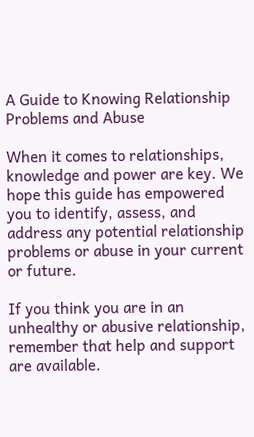A Guide to Knowing Relationship Problems and Abuse

When it comes to relationships, knowledge and power are key. We hope this guide has empowered you to identify, assess, and address any potential relationship problems or abuse in your current or future.

If you think you are in an unhealthy or abusive relationship, remember that help and support are available.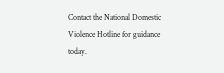Contact the National Domestic Violence Hotline for guidance today.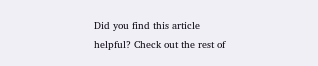Did you find this article helpful? Check out the rest of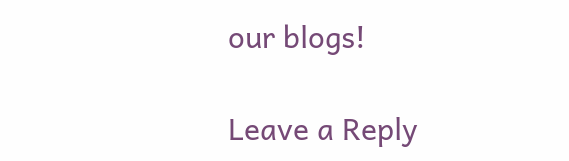our blogs!

Leave a Reply